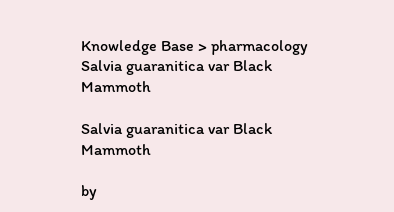Knowledge Base > pharmacology
Salvia guaranitica var Black Mammoth

Salvia guaranitica var Black Mammoth

by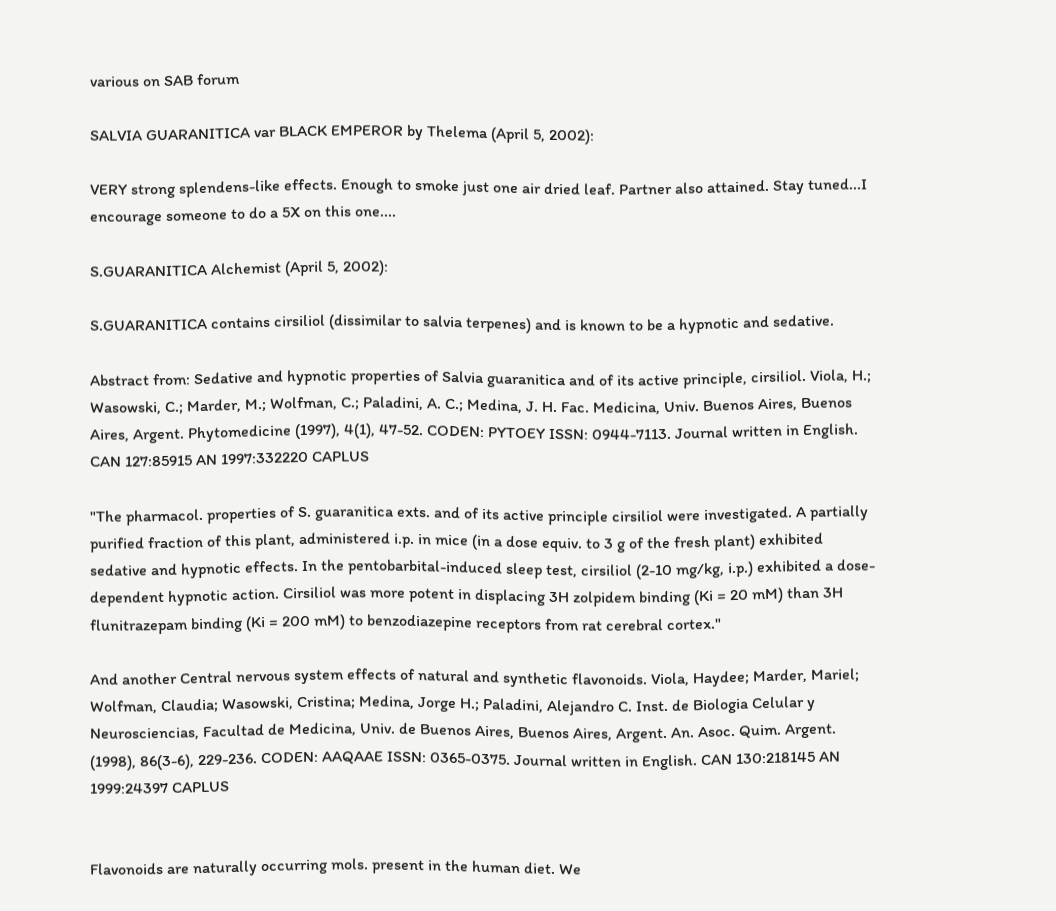various on SAB forum

SALVIA GUARANITICA var BLACK EMPEROR by Thelema (April 5, 2002):

VERY strong splendens-like effects. Enough to smoke just one air dried leaf. Partner also attained. Stay tuned...I encourage someone to do a 5X on this one....

S.GUARANITICA Alchemist (April 5, 2002):

S.GUARANITICA contains cirsiliol (dissimilar to salvia terpenes) and is known to be a hypnotic and sedative.

Abstract from: Sedative and hypnotic properties of Salvia guaranitica and of its active principle, cirsiliol. Viola, H.; Wasowski, C.; Marder, M.; Wolfman, C.; Paladini, A. C.; Medina, J. H. Fac. Medicina, Univ. Buenos Aires, Buenos Aires, Argent. Phytomedicine (1997), 4(1), 47-52. CODEN: PYTOEY ISSN: 0944-7113. Journal written in English. CAN 127:85915 AN 1997:332220 CAPLUS

"The pharmacol. properties of S. guaranitica exts. and of its active principle cirsiliol were investigated. A partially purified fraction of this plant, administered i.p. in mice (in a dose equiv. to 3 g of the fresh plant) exhibited sedative and hypnotic effects. In the pentobarbital-induced sleep test, cirsiliol (2-10 mg/kg, i.p.) exhibited a dose-dependent hypnotic action. Cirsiliol was more potent in displacing 3H zolpidem binding (Ki = 20 mM) than 3H flunitrazepam binding (Ki = 200 mM) to benzodiazepine receptors from rat cerebral cortex."

And another Central nervous system effects of natural and synthetic flavonoids. Viola, Haydee; Marder, Mariel; Wolfman, Claudia; Wasowski, Cristina; Medina, Jorge H.; Paladini, Alejandro C. Inst. de Biologia Celular y Neurosciencias, Facultad de Medicina, Univ. de Buenos Aires, Buenos Aires, Argent. An. Asoc. Quim. Argent. (1998), 86(3-6), 229-236. CODEN: AAQAAE ISSN: 0365-0375. Journal written in English. CAN 130:218145 AN 1999:24397 CAPLUS


Flavonoids are naturally occurring mols. present in the human diet. We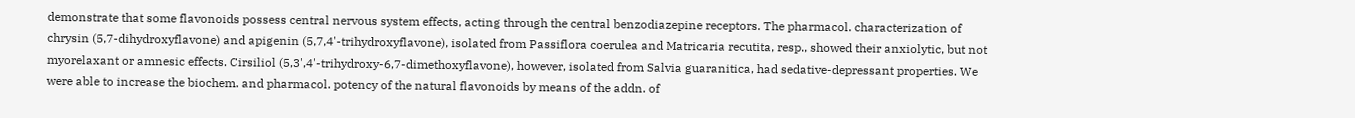demonstrate that some flavonoids possess central nervous system effects, acting through the central benzodiazepine receptors. The pharmacol. characterization of chrysin (5,7-dihydroxyflavone) and apigenin (5,7,4'-trihydroxyflavone), isolated from Passiflora coerulea and Matricaria recutita, resp., showed their anxiolytic, but not myorelaxant or amnesic effects. Cirsiliol (5,3',4'-trihydroxy-6,7-dimethoxyflavone), however, isolated from Salvia guaranitica, had sedative-depressant properties. We were able to increase the biochem. and pharmacol. potency of the natural flavonoids by means of the addn. of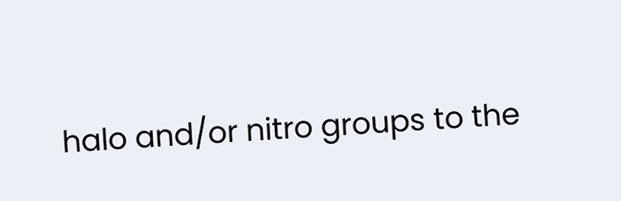halo and/or nitro groups to the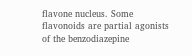flavone nucleus. Some flavonoids are partial agonists of the benzodiazepine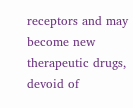receptors and may become new therapeutic drugs, devoid of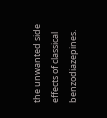the unwanted side effects of classical benzodiazepines.